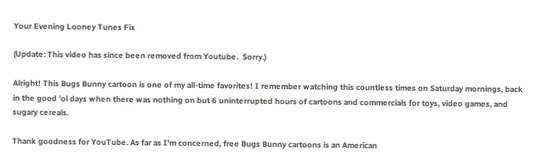Your Evening Looney Tunes Fix

(Update: This video has since been removed from Youtube.  Sorry.)

Alright! This Bugs Bunny cartoon is one of my all-time favorites! I remember watching this countless times on Saturday mornings, back in the good 'ol days when there was nothing on but 6 uninterrupted hours of cartoons and commercials for toys, video games, and sugary cereals.

Thank goodness for YouTube. As far as I'm concerned, free Bugs Bunny cartoons is an American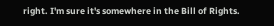right. I'm sure it's somewhere in the Bill of Rights.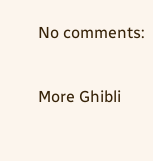No comments:

More Ghibli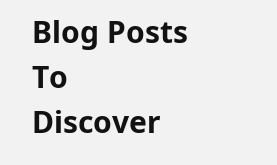Blog Posts To Discover